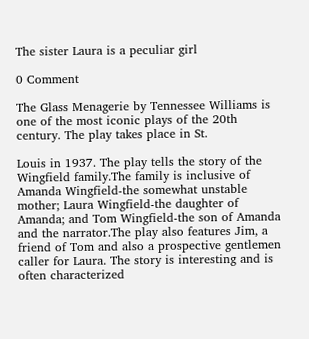The sister Laura is a peculiar girl

0 Comment

The Glass Menagerie by Tennessee Williams is one of the most iconic plays of the 20th century. The play takes place in St.

Louis in 1937. The play tells the story of the Wingfield family.The family is inclusive of Amanda Wingfield-the somewhat unstable mother; Laura Wingfield-the daughter of Amanda; and Tom Wingfield-the son of Amanda and the narrator.The play also features Jim, a friend of Tom and also a prospective gentlemen caller for Laura. The story is interesting and is often characterized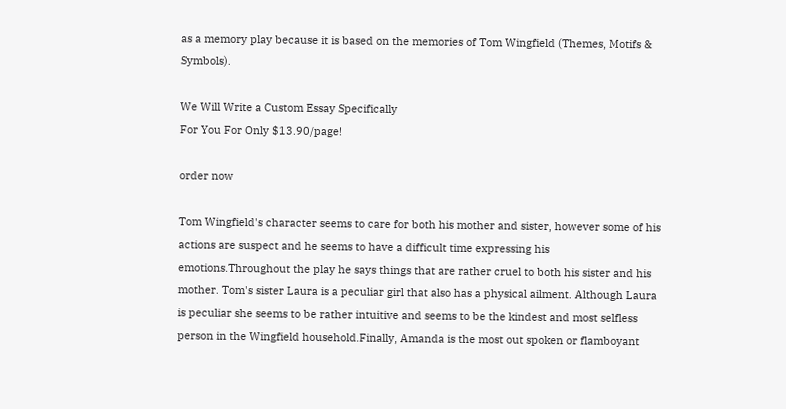as a memory play because it is based on the memories of Tom Wingfield (Themes, Motifs & Symbols).

We Will Write a Custom Essay Specifically
For You For Only $13.90/page!

order now

Tom Wingfield's character seems to care for both his mother and sister, however some of his actions are suspect and he seems to have a difficult time expressing his emotions.Throughout the play he says things that are rather cruel to both his sister and his mother. Tom's sister Laura is a peculiar girl that also has a physical ailment. Although Laura is peculiar she seems to be rather intuitive and seems to be the kindest and most selfless person in the Wingfield household.Finally, Amanda is the most out spoken or flamboyant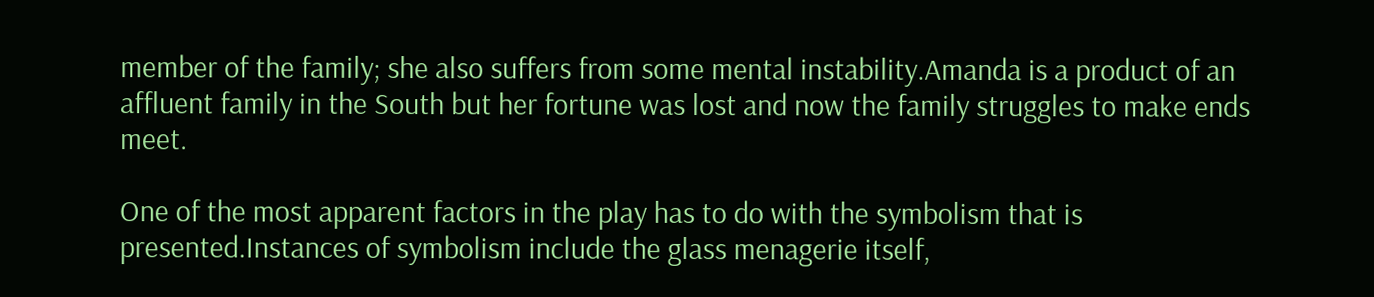member of the family; she also suffers from some mental instability.Amanda is a product of an affluent family in the South but her fortune was lost and now the family struggles to make ends meet.

One of the most apparent factors in the play has to do with the symbolism that is presented.Instances of symbolism include the glass menagerie itself,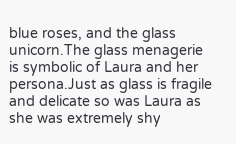blue roses, and the glass unicorn.The glass menagerie is symbolic of Laura and her persona.Just as glass is fragile and delicate so was Laura as she was extremely shy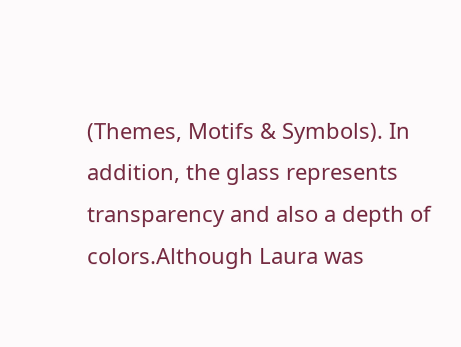(Themes, Motifs & Symbols). In addition, the glass represents transparency and also a depth of colors.Although Laura was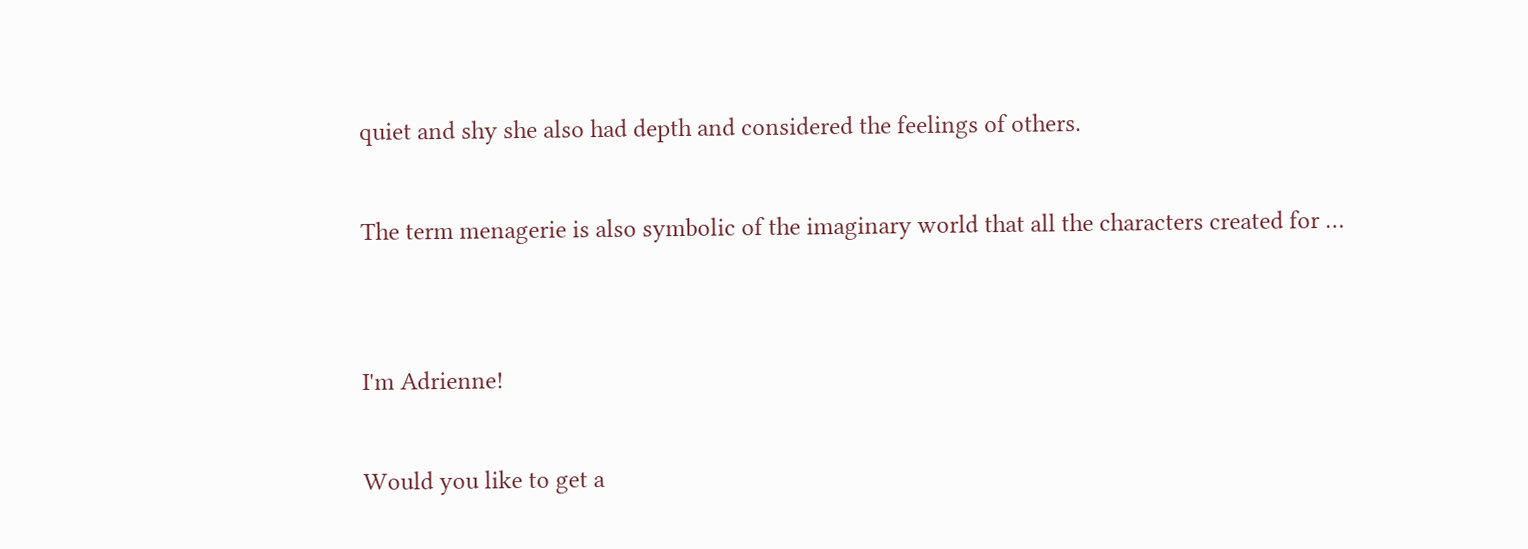quiet and shy she also had depth and considered the feelings of others.

The term menagerie is also symbolic of the imaginary world that all the characters created for …


I'm Adrienne!

Would you like to get a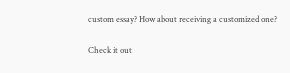custom essay? How about receiving a customized one?

Check it out